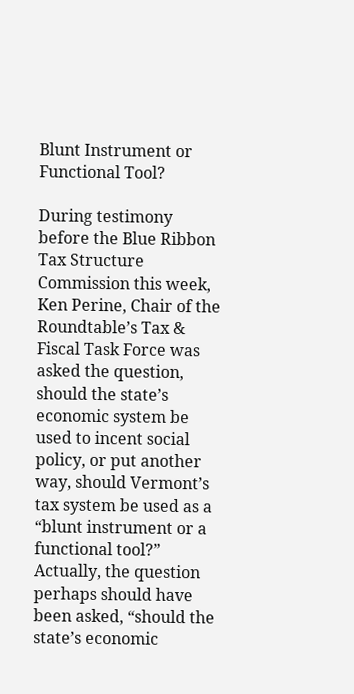Blunt Instrument or Functional Tool?

During testimony before the Blue Ribbon Tax Structure Commission this week, Ken Perine, Chair of the Roundtable’s Tax & Fiscal Task Force was asked the question, should the state’s economic system be used to incent social policy, or put another way, should Vermont’s tax system be used as a “blunt instrument or a functional tool?” Actually, the question perhaps should have been asked, “should the state’s economic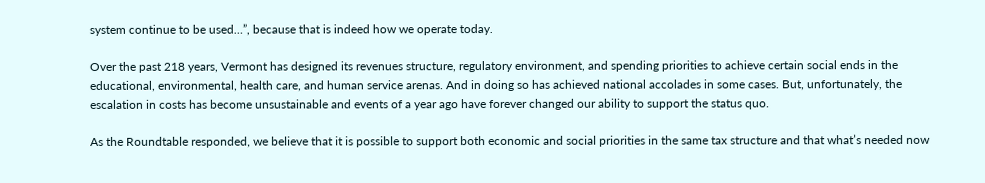system continue to be used…”, because that is indeed how we operate today.

Over the past 218 years, Vermont has designed its revenues structure, regulatory environment, and spending priorities to achieve certain social ends in the educational, environmental, health care, and human service arenas. And in doing so has achieved national accolades in some cases. But, unfortunately, the escalation in costs has become unsustainable and events of a year ago have forever changed our ability to support the status quo.

As the Roundtable responded, we believe that it is possible to support both economic and social priorities in the same tax structure and that what’s needed now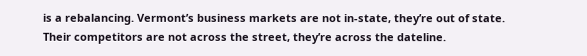is a rebalancing. Vermont’s business markets are not in-state, they’re out of state. Their competitors are not across the street, they’re across the dateline.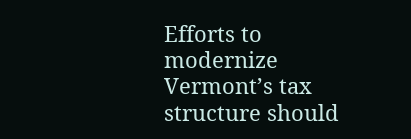Efforts to modernize Vermont’s tax structure should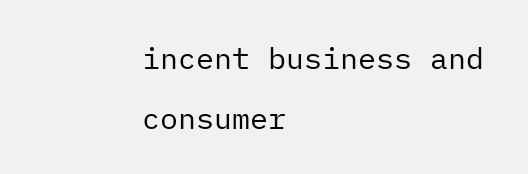incent business and consumer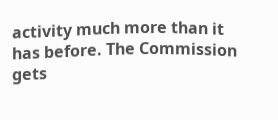activity much more than it has before. The Commission gets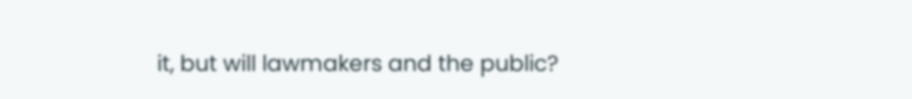it, but will lawmakers and the public?